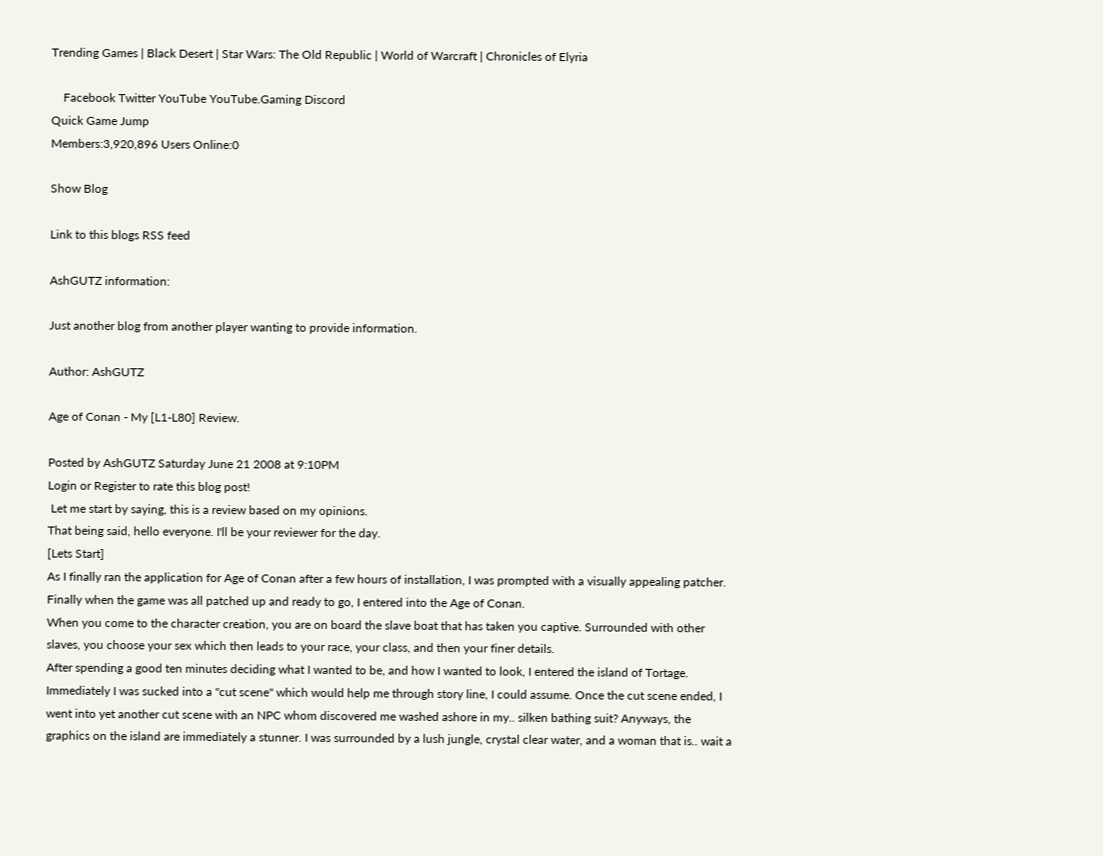Trending Games | Black Desert | Star Wars: The Old Republic | World of Warcraft | Chronicles of Elyria

    Facebook Twitter YouTube YouTube.Gaming Discord
Quick Game Jump
Members:3,920,896 Users Online:0

Show Blog

Link to this blogs RSS feed

AshGUTZ information:

Just another blog from another player wanting to provide information.

Author: AshGUTZ

Age of Conan - My [L1-L80] Review.

Posted by AshGUTZ Saturday June 21 2008 at 9:10PM
Login or Register to rate this blog post!
 Let me start by saying, this is a review based on my opinions.
That being said, hello everyone. I'll be your reviewer for the day.
[Lets Start]
As I finally ran the application for Age of Conan after a few hours of installation, I was prompted with a visually appealing patcher. Finally when the game was all patched up and ready to go, I entered into the Age of Conan.
When you come to the character creation, you are on board the slave boat that has taken you captive. Surrounded with other slaves, you choose your sex which then leads to your race, your class, and then your finer details.
After spending a good ten minutes deciding what I wanted to be, and how I wanted to look, I entered the island of Tortage. Immediately I was sucked into a "cut scene" which would help me through story line, I could assume. Once the cut scene ended, I went into yet another cut scene with an NPC whom discovered me washed ashore in my.. silken bathing suit? Anyways, the graphics on the island are immediately a stunner. I was surrounded by a lush jungle, crystal clear water, and a woman that is.. wait a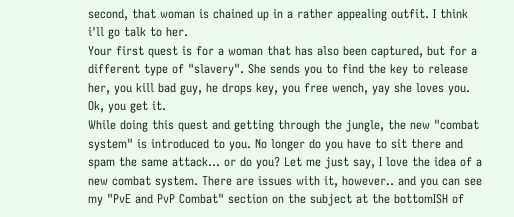second, that woman is chained up in a rather appealing outfit. I think i'll go talk to her.
Your first quest is for a woman that has also been captured, but for a different type of "slavery". She sends you to find the key to release her, you kill bad guy, he drops key, you free wench, yay she loves you. Ok, you get it.
While doing this quest and getting through the jungle, the new "combat system" is introduced to you. No longer do you have to sit there and spam the same attack... or do you? Let me just say, I love the idea of a new combat system. There are issues with it, however.. and you can see my "PvE and PvP Combat" section on the subject at the bottomISH of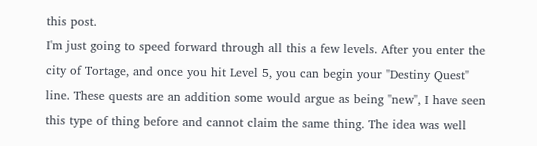this post.
I'm just going to speed forward through all this a few levels. After you enter the city of Tortage, and once you hit Level 5, you can begin your "Destiny Quest" line. These quests are an addition some would argue as being "new", I have seen this type of thing before and cannot claim the same thing. The idea was well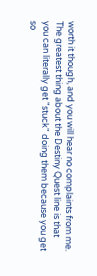worth it though, and you will hear no complaints from me. The greatest thing about the Destiny Quest line is that you can literally get "stuck" doing them because you get so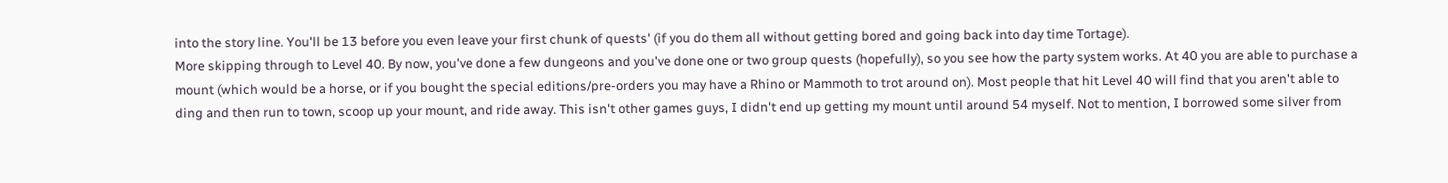into the story line. You'll be 13 before you even leave your first chunk of quests' (if you do them all without getting bored and going back into day time Tortage).
More skipping through to Level 40. By now, you've done a few dungeons and you've done one or two group quests (hopefully), so you see how the party system works. At 40 you are able to purchase a mount (which would be a horse, or if you bought the special editions/pre-orders you may have a Rhino or Mammoth to trot around on). Most people that hit Level 40 will find that you aren't able to ding and then run to town, scoop up your mount, and ride away. This isn't other games guys, I didn't end up getting my mount until around 54 myself. Not to mention, I borrowed some silver from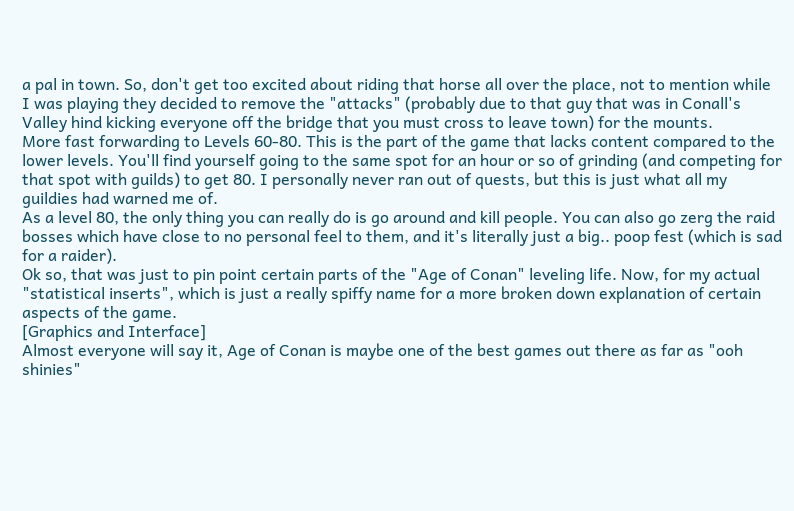a pal in town. So, don't get too excited about riding that horse all over the place, not to mention while I was playing they decided to remove the "attacks" (probably due to that guy that was in Conall's Valley hind kicking everyone off the bridge that you must cross to leave town) for the mounts.
More fast forwarding to Levels 60-80. This is the part of the game that lacks content compared to the lower levels. You'll find yourself going to the same spot for an hour or so of grinding (and competing for that spot with guilds) to get 80. I personally never ran out of quests, but this is just what all my guildies had warned me of.
As a level 80, the only thing you can really do is go around and kill people. You can also go zerg the raid bosses which have close to no personal feel to them, and it's literally just a big.. poop fest (which is sad for a raider).
Ok so, that was just to pin point certain parts of the "Age of Conan" leveling life. Now, for my actual "statistical inserts", which is just a really spiffy name for a more broken down explanation of certain aspects of the game.
[Graphics and Interface]
Almost everyone will say it, Age of Conan is maybe one of the best games out there as far as "ooh shinies"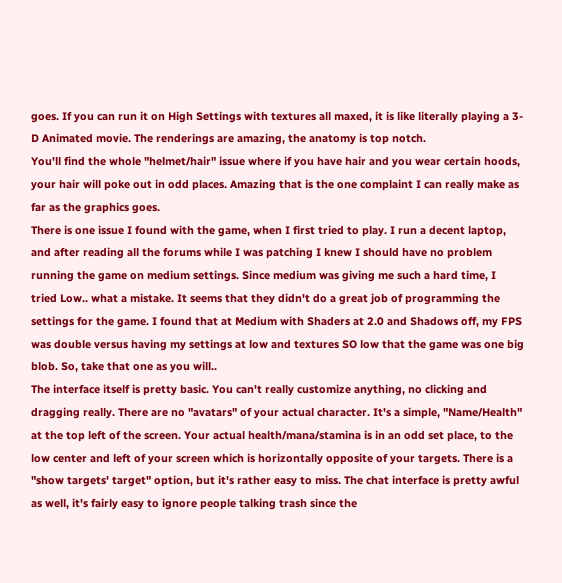goes. If you can run it on High Settings with textures all maxed, it is like literally playing a 3-D Animated movie. The renderings are amazing, the anatomy is top notch.
You'll find the whole "helmet/hair" issue where if you have hair and you wear certain hoods, your hair will poke out in odd places. Amazing that is the one complaint I can really make as far as the graphics goes.
There is one issue I found with the game, when I first tried to play. I run a decent laptop, and after reading all the forums while I was patching I knew I should have no problem running the game on medium settings. Since medium was giving me such a hard time, I tried Low.. what a mistake. It seems that they didn't do a great job of programming the settings for the game. I found that at Medium with Shaders at 2.0 and Shadows off, my FPS was double versus having my settings at low and textures SO low that the game was one big blob. So, take that one as you will..
The interface itself is pretty basic. You can't really customize anything, no clicking and dragging really. There are no "avatars" of your actual character. It's a simple, "Name/Health" at the top left of the screen. Your actual health/mana/stamina is in an odd set place, to the low center and left of your screen which is horizontally opposite of your targets. There is a "show targets' target" option, but it's rather easy to miss. The chat interface is pretty awful as well, it's fairly easy to ignore people talking trash since the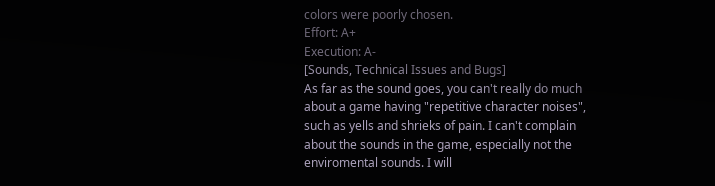colors were poorly chosen.
Effort: A+
Execution: A-
[Sounds, Technical Issues and Bugs]
As far as the sound goes, you can't really do much about a game having "repetitive character noises", such as yells and shrieks of pain. I can't complain about the sounds in the game, especially not the enviromental sounds. I will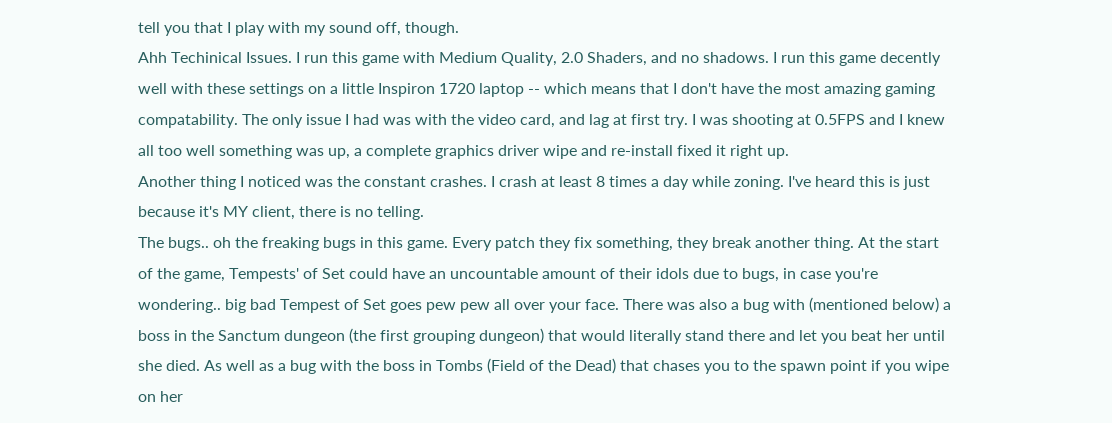tell you that I play with my sound off, though.
Ahh Techinical Issues. I run this game with Medium Quality, 2.0 Shaders, and no shadows. I run this game decently well with these settings on a little Inspiron 1720 laptop -- which means that I don't have the most amazing gaming compatability. The only issue I had was with the video card, and lag at first try. I was shooting at 0.5FPS and I knew all too well something was up, a complete graphics driver wipe and re-install fixed it right up.
Another thing I noticed was the constant crashes. I crash at least 8 times a day while zoning. I've heard this is just because it's MY client, there is no telling.
The bugs.. oh the freaking bugs in this game. Every patch they fix something, they break another thing. At the start of the game, Tempests' of Set could have an uncountable amount of their idols due to bugs, in case you're wondering.. big bad Tempest of Set goes pew pew all over your face. There was also a bug with (mentioned below) a boss in the Sanctum dungeon (the first grouping dungeon) that would literally stand there and let you beat her until she died. As well as a bug with the boss in Tombs (Field of the Dead) that chases you to the spawn point if you wipe on her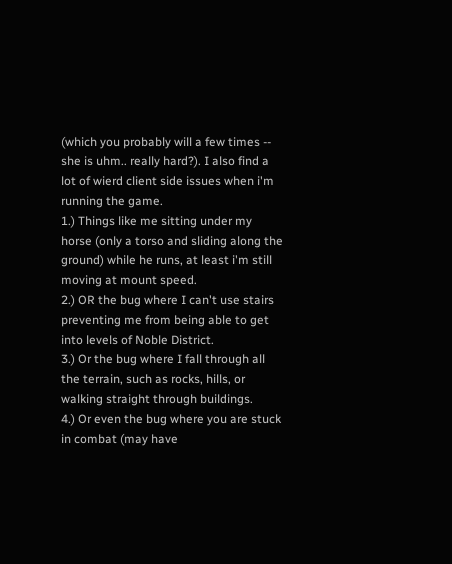(which you probably will a few times -- she is uhm.. really hard?). I also find a lot of wierd client side issues when i'm running the game.
1.) Things like me sitting under my horse (only a torso and sliding along the ground) while he runs, at least i'm still moving at mount speed.
2.) OR the bug where I can't use stairs preventing me from being able to get into levels of Noble District.
3.) Or the bug where I fall through all the terrain, such as rocks, hills, or walking straight through buildings.
4.) Or even the bug where you are stuck in combat (may have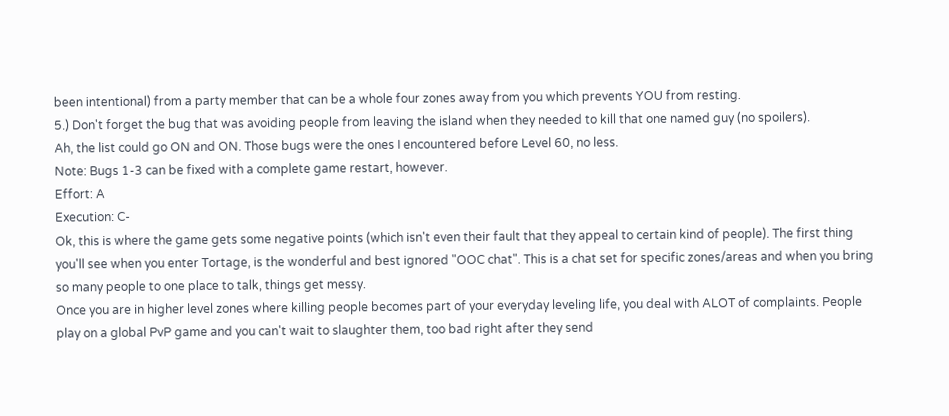been intentional) from a party member that can be a whole four zones away from you which prevents YOU from resting.
5.) Don't forget the bug that was avoiding people from leaving the island when they needed to kill that one named guy (no spoilers).
Ah, the list could go ON and ON. Those bugs were the ones I encountered before Level 60, no less.
Note: Bugs 1-3 can be fixed with a complete game restart, however.
Effort: A
Execution: C-
Ok, this is where the game gets some negative points (which isn't even their fault that they appeal to certain kind of people). The first thing you'll see when you enter Tortage, is the wonderful and best ignored "OOC chat". This is a chat set for specific zones/areas and when you bring so many people to one place to talk, things get messy.
Once you are in higher level zones where killing people becomes part of your everyday leveling life, you deal with ALOT of complaints. People play on a global PvP game and you can't wait to slaughter them, too bad right after they send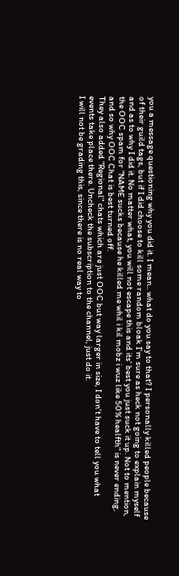you a message questioning why you did it. I mean.. what do you say to that? I personally killed people because of their guild tags, but if I did choose to kill some random bloak I'm sure as heck not going to explain myself and as to why I did it. No matter what, you will not escape this and its' best you just suck it up. Not to mention, the OOC spam for "NAME sucks because he killed me whil i kil mobz i wuz like 50% healfth" is never ending, and so why OOC Chat is best turned off.
They also added "Regional" chats which are just OOC but way larger in size, I don't have to tell you what events take place there. Uncheck the subscription to the channel, just do it.
I will not be grading this, since there is no real way to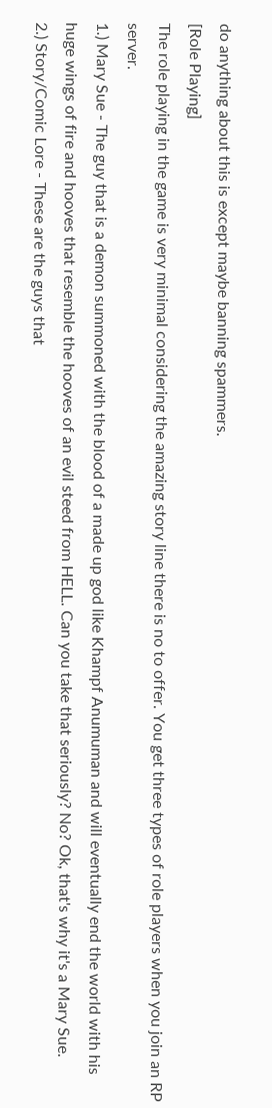do anything about this is except maybe banning spammers.
[Role Playing]
The role playing in the game is very minimal considering the amazing story line there is no to offer. You get three types of role players when you join an RP server.
1.) Mary Sue - The guy that is a demon summoned with the blood of a made up god like Khampf Anumuman and will eventually end the world with his huge wings of fire and hooves that resemble the hooves of an evil steed from HELL. Can you take that seriously? No? Ok, that's why it's a Mary Sue.
2.) Story/Comic Lore - These are the guys that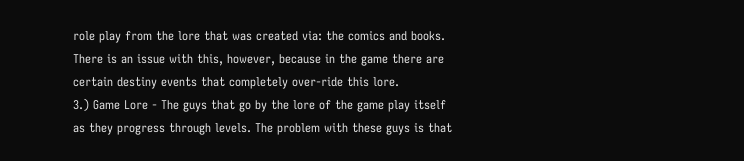role play from the lore that was created via: the comics and books. There is an issue with this, however, because in the game there are certain destiny events that completely over-ride this lore.
3.) Game Lore - The guys that go by the lore of the game play itself as they progress through levels. The problem with these guys is that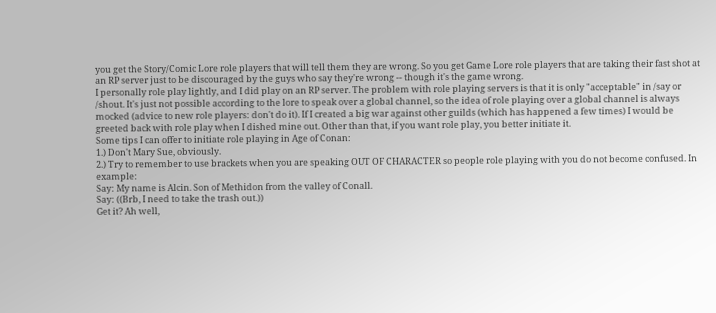you get the Story/Comic Lore role players that will tell them they are wrong. So you get Game Lore role players that are taking their fast shot at an RP server just to be discouraged by the guys who say they're wrong -- though it's the game wrong.
I personally role play lightly, and I did play on an RP server. The problem with role playing servers is that it is only "acceptable" in /say or /shout. It's just not possible according to the lore to speak over a global channel, so the idea of role playing over a global channel is always mocked (advice to new role players: don't do it). If I created a big war against other guilds (which has happened a few times) I would be greeted back with role play when I dished mine out. Other than that, if you want role play, you better initiate it.
Some tips I can offer to initiate role playing in Age of Conan:
1.) Don't Mary Sue, obviously.
2.) Try to remember to use brackets when you are speaking OUT OF CHARACTER so people role playing with you do not become confused. In example:
Say: My name is Alcin. Son of Methidon from the valley of Conall.
Say: ((Brb, I need to take the trash out.))
Get it? Ah well,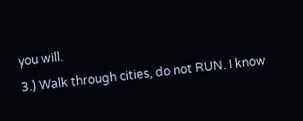you will.
3.) Walk through cities, do not RUN. I know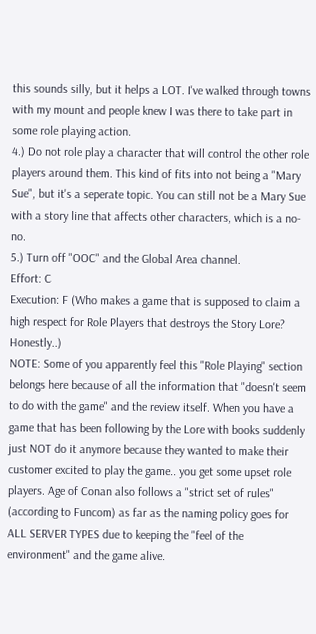this sounds silly, but it helps a LOT. I've walked through towns with my mount and people knew I was there to take part in some role playing action.
4.) Do not role play a character that will control the other role players around them. This kind of fits into not being a "Mary Sue", but it's a seperate topic. You can still not be a Mary Sue with a story line that affects other characters, which is a no-no.
5.) Turn off "OOC" and the Global Area channel.
Effort: C
Execution: F (Who makes a game that is supposed to claim a high respect for Role Players that destroys the Story Lore? Honestly..)
NOTE: Some of you apparently feel this "Role Playing" section belongs here because of all the information that "doesn't seem to do with the game" and the review itself. When you have a game that has been following by the Lore with books suddenly just NOT do it anymore because they wanted to make their customer excited to play the game.. you get some upset role players. Age of Conan also follows a "strict set of rules" (according to Funcom) as far as the naming policy goes for ALL SERVER TYPES due to keeping the "feel of the environment" and the game alive.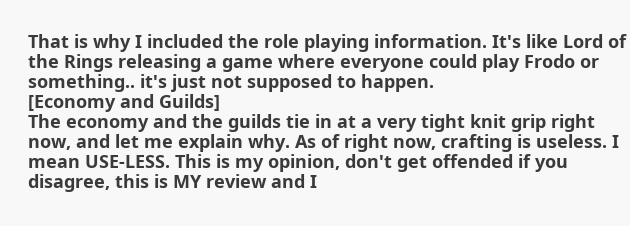That is why I included the role playing information. It's like Lord of the Rings releasing a game where everyone could play Frodo or something.. it's just not supposed to happen.
[Economy and Guilds]
The economy and the guilds tie in at a very tight knit grip right now, and let me explain why. As of right now, crafting is useless. I mean USE-LESS. This is my opinion, don't get offended if you disagree, this is MY review and I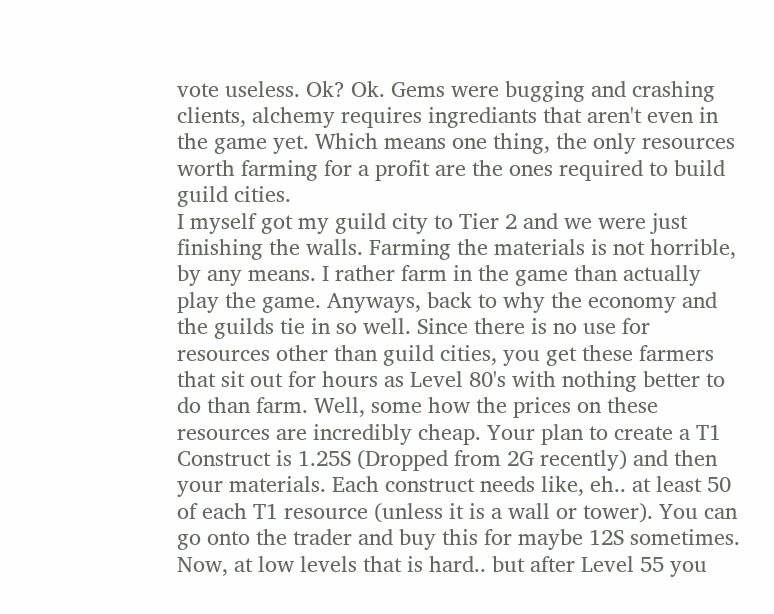vote useless. Ok? Ok. Gems were bugging and crashing clients, alchemy requires ingrediants that aren't even in the game yet. Which means one thing, the only resources worth farming for a profit are the ones required to build guild cities.
I myself got my guild city to Tier 2 and we were just finishing the walls. Farming the materials is not horrible, by any means. I rather farm in the game than actually play the game. Anyways, back to why the economy and the guilds tie in so well. Since there is no use for resources other than guild cities, you get these farmers that sit out for hours as Level 80's with nothing better to do than farm. Well, some how the prices on these resources are incredibly cheap. Your plan to create a T1 Construct is 1.25S (Dropped from 2G recently) and then your materials. Each construct needs like, eh.. at least 50 of each T1 resource (unless it is a wall or tower). You can go onto the trader and buy this for maybe 12S sometimes. Now, at low levels that is hard.. but after Level 55 you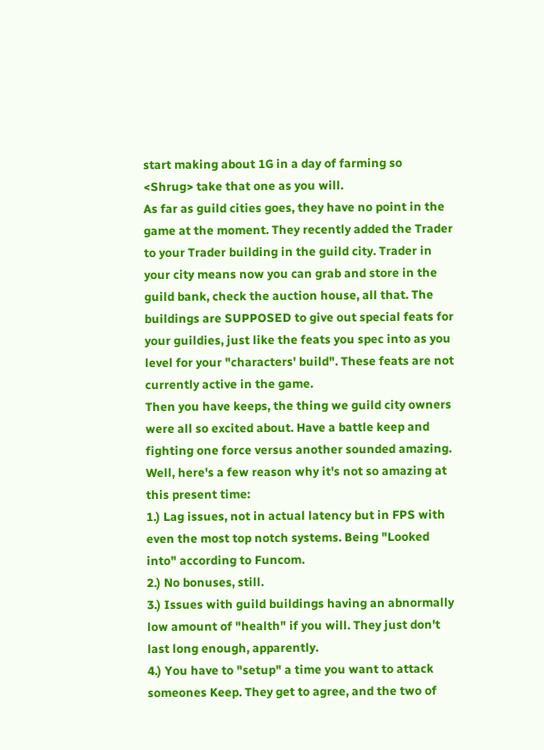start making about 1G in a day of farming so <Shrug> take that one as you will.
As far as guild cities goes, they have no point in the game at the moment. They recently added the Trader to your Trader building in the guild city. Trader in your city means now you can grab and store in the guild bank, check the auction house, all that. The buildings are SUPPOSED to give out special feats for your guildies, just like the feats you spec into as you level for your "characters' build". These feats are not currently active in the game.
Then you have keeps, the thing we guild city owners were all so excited about. Have a battle keep and fighting one force versus another sounded amazing. Well, here's a few reason why it's not so amazing at this present time:
1.) Lag issues, not in actual latency but in FPS with even the most top notch systems. Being "Looked into" according to Funcom.
2.) No bonuses, still.
3.) Issues with guild buildings having an abnormally low amount of "health" if you will. They just don't last long enough, apparently.
4.) You have to "setup" a time you want to attack someones Keep. They get to agree, and the two of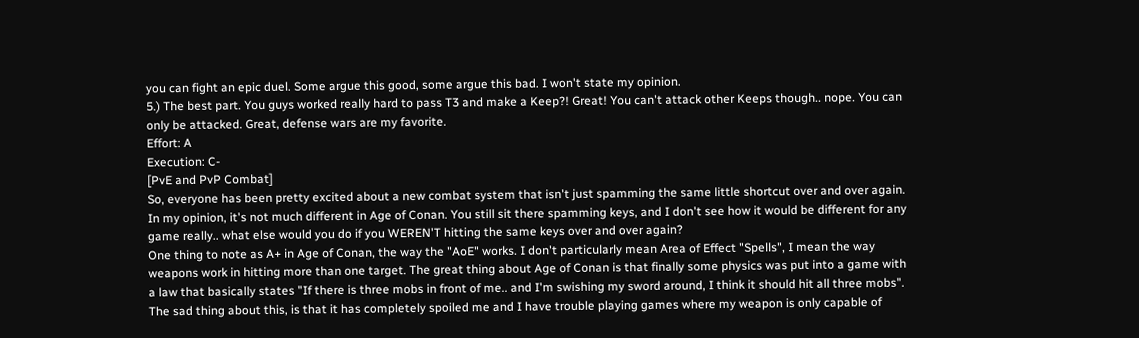you can fight an epic duel. Some argue this good, some argue this bad. I won't state my opinion.
5.) The best part. You guys worked really hard to pass T3 and make a Keep?! Great! You can't attack other Keeps though.. nope. You can only be attacked. Great, defense wars are my favorite.
Effort: A
Execution: C-
[PvE and PvP Combat]
So, everyone has been pretty excited about a new combat system that isn't just spamming the same little shortcut over and over again. In my opinion, it's not much different in Age of Conan. You still sit there spamming keys, and I don't see how it would be different for any game really.. what else would you do if you WEREN'T hitting the same keys over and over again?
One thing to note as A+ in Age of Conan, the way the "AoE" works. I don't particularly mean Area of Effect "Spells", I mean the way weapons work in hitting more than one target. The great thing about Age of Conan is that finally some physics was put into a game with a law that basically states "If there is three mobs in front of me.. and I'm swishing my sword around, I think it should hit all three mobs". The sad thing about this, is that it has completely spoiled me and I have trouble playing games where my weapon is only capable of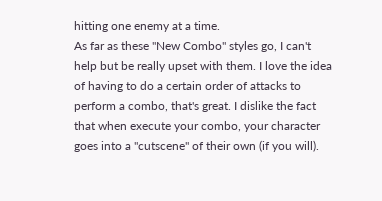hitting one enemy at a time.
As far as these "New Combo" styles go, I can't help but be really upset with them. I love the idea of having to do a certain order of attacks to perform a combo, that's great. I dislike the fact that when execute your combo, your character goes into a "cutscene" of their own (if you will).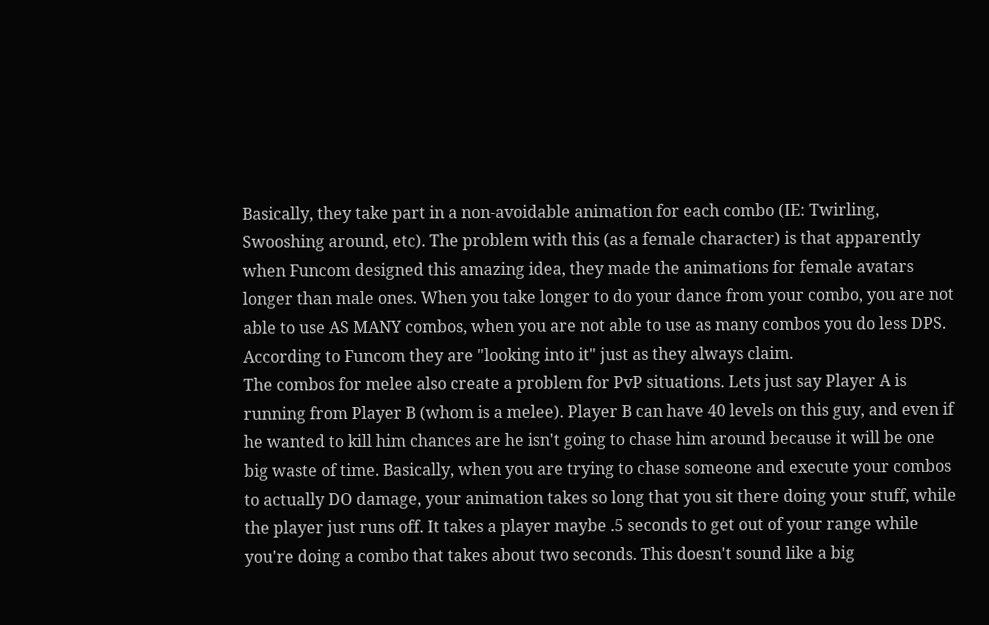Basically, they take part in a non-avoidable animation for each combo (IE: Twirling, Swooshing around, etc). The problem with this (as a female character) is that apparently when Funcom designed this amazing idea, they made the animations for female avatars longer than male ones. When you take longer to do your dance from your combo, you are not able to use AS MANY combos, when you are not able to use as many combos you do less DPS. According to Funcom they are "looking into it" just as they always claim.
The combos for melee also create a problem for PvP situations. Lets just say Player A is running from Player B (whom is a melee). Player B can have 40 levels on this guy, and even if he wanted to kill him chances are he isn't going to chase him around because it will be one big waste of time. Basically, when you are trying to chase someone and execute your combos to actually DO damage, your animation takes so long that you sit there doing your stuff, while the player just runs off. It takes a player maybe .5 seconds to get out of your range while you're doing a combo that takes about two seconds. This doesn't sound like a big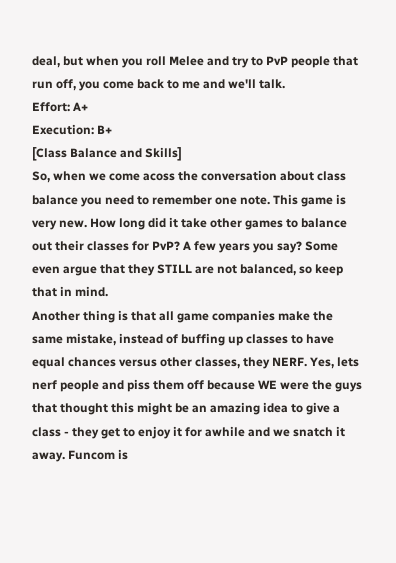deal, but when you roll Melee and try to PvP people that run off, you come back to me and we'll talk.
Effort: A+
Execution: B+
[Class Balance and Skills]
So, when we come acoss the conversation about class balance you need to remember one note. This game is very new. How long did it take other games to balance out their classes for PvP? A few years you say? Some even argue that they STILL are not balanced, so keep that in mind.
Another thing is that all game companies make the same mistake, instead of buffing up classes to have equal chances versus other classes, they NERF. Yes, lets nerf people and piss them off because WE were the guys that thought this might be an amazing idea to give a class - they get to enjoy it for awhile and we snatch it away. Funcom is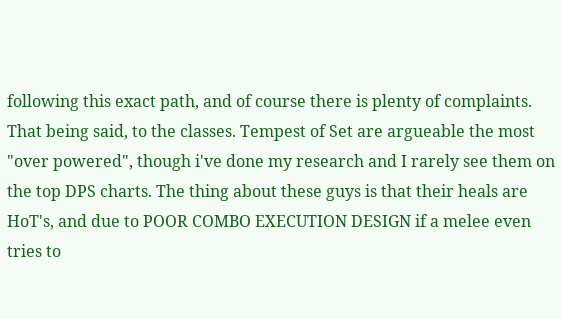following this exact path, and of course there is plenty of complaints.
That being said, to the classes. Tempest of Set are argueable the most "over powered", though i've done my research and I rarely see them on the top DPS charts. The thing about these guys is that their heals are HoT's, and due to POOR COMBO EXECUTION DESIGN if a melee even tries to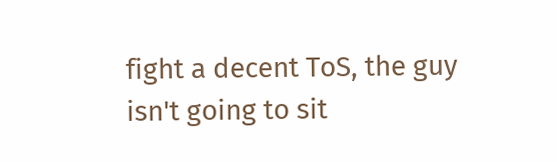fight a decent ToS, the guy isn't going to sit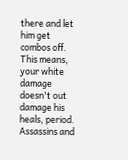there and let him get combos off. This means, your white damage doesn't out damage his heals, period. Assassins and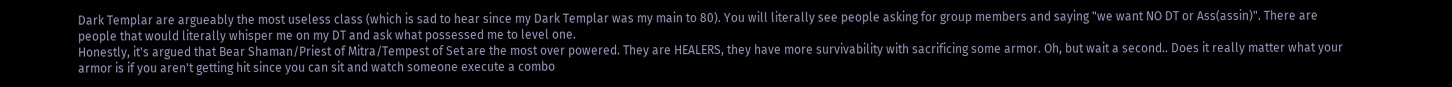Dark Templar are argueably the most useless class (which is sad to hear since my Dark Templar was my main to 80). You will literally see people asking for group members and saying "we want NO DT or Ass(assin)". There are people that would literally whisper me on my DT and ask what possessed me to level one.
Honestly, it's argued that Bear Shaman/Priest of Mitra/Tempest of Set are the most over powered. They are HEALERS, they have more survivability with sacrificing some armor. Oh, but wait a second.. Does it really matter what your armor is if you aren't getting hit since you can sit and watch someone execute a combo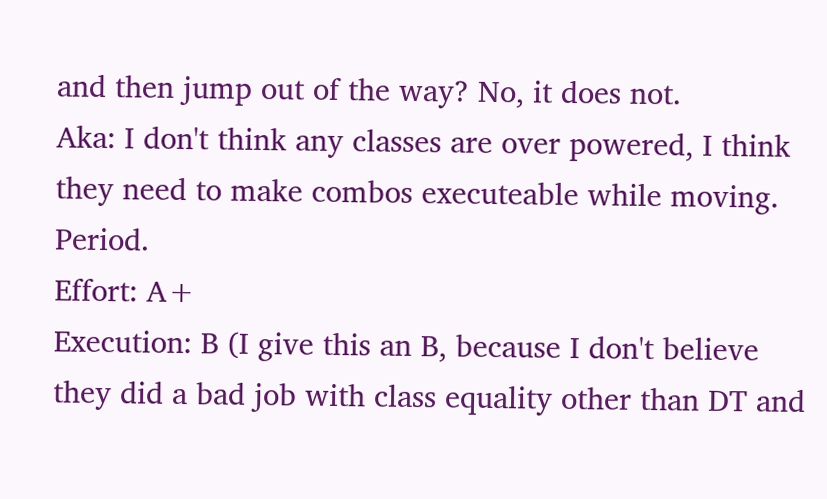and then jump out of the way? No, it does not.
Aka: I don't think any classes are over powered, I think they need to make combos executeable while moving. Period.
Effort: A+
Execution: B (I give this an B, because I don't believe they did a bad job with class equality other than DT and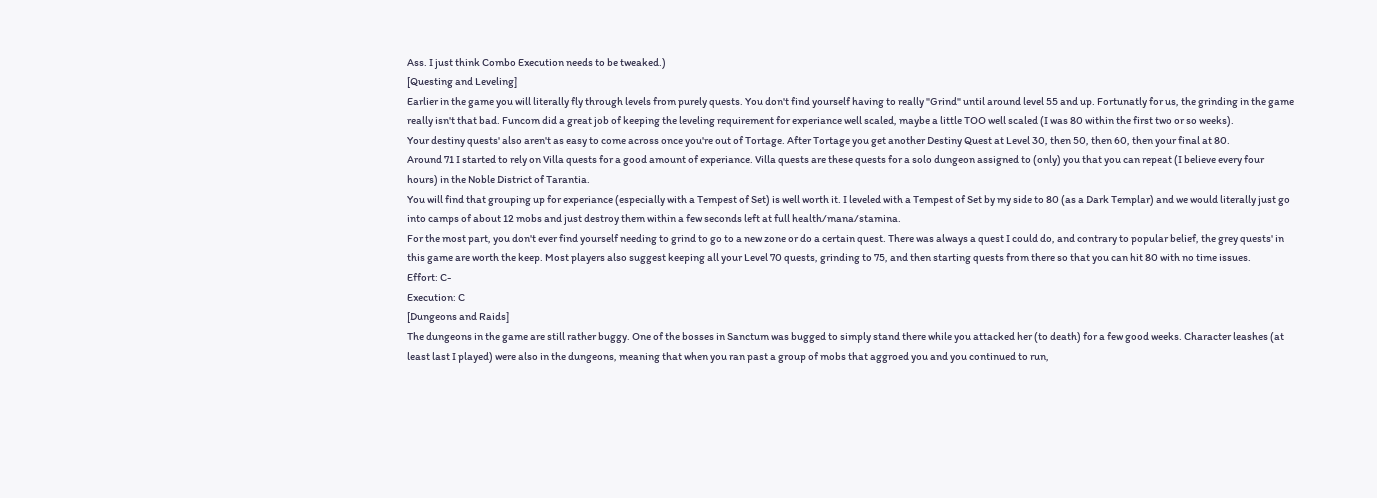Ass. I just think Combo Execution needs to be tweaked.)
[Questing and Leveling]
Earlier in the game you will literally fly through levels from purely quests. You don't find yourself having to really "Grind" until around level 55 and up. Fortunatly for us, the grinding in the game really isn't that bad. Funcom did a great job of keeping the leveling requirement for experiance well scaled, maybe a little TOO well scaled (I was 80 within the first two or so weeks).
Your destiny quests' also aren't as easy to come across once you're out of Tortage. After Tortage you get another Destiny Quest at Level 30, then 50, then 60, then your final at 80.
Around 71 I started to rely on Villa quests for a good amount of experiance. Villa quests are these quests for a solo dungeon assigned to (only) you that you can repeat (I believe every four hours) in the Noble District of Tarantia.
You will find that grouping up for experiance (especially with a Tempest of Set) is well worth it. I leveled with a Tempest of Set by my side to 80 (as a Dark Templar) and we would literally just go into camps of about 12 mobs and just destroy them within a few seconds left at full health/mana/stamina.
For the most part, you don't ever find yourself needing to grind to go to a new zone or do a certain quest. There was always a quest I could do, and contrary to popular belief, the grey quests' in this game are worth the keep. Most players also suggest keeping all your Level 70 quests, grinding to 75, and then starting quests from there so that you can hit 80 with no time issues.
Effort: C-
Execution: C
[Dungeons and Raids]
The dungeons in the game are still rather buggy. One of the bosses in Sanctum was bugged to simply stand there while you attacked her (to death) for a few good weeks. Character leashes (at least last I played) were also in the dungeons, meaning that when you ran past a group of mobs that aggroed you and you continued to run,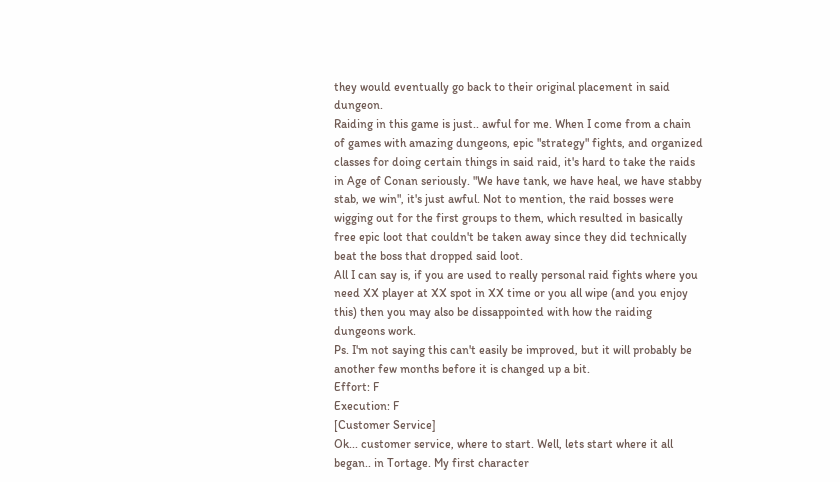they would eventually go back to their original placement in said dungeon.
Raiding in this game is just.. awful for me. When I come from a chain of games with amazing dungeons, epic "strategy" fights, and organized classes for doing certain things in said raid, it's hard to take the raids in Age of Conan seriously. "We have tank, we have heal, we have stabby stab, we win", it's just awful. Not to mention, the raid bosses were wigging out for the first groups to them, which resulted in basically free epic loot that couldn't be taken away since they did technically beat the boss that dropped said loot.
All I can say is, if you are used to really personal raid fights where you need XX player at XX spot in XX time or you all wipe (and you enjoy this) then you may also be dissappointed with how the raiding dungeons work.
Ps. I'm not saying this can't easily be improved, but it will probably be another few months before it is changed up a bit.
Effort: F
Execution: F
[Customer Service]
Ok... customer service, where to start. Well, lets start where it all began.. in Tortage. My first character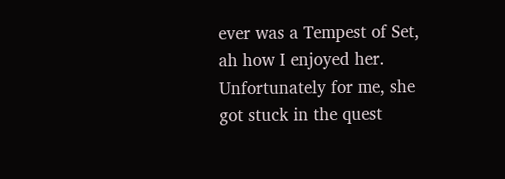ever was a Tempest of Set, ah how I enjoyed her. Unfortunately for me, she got stuck in the quest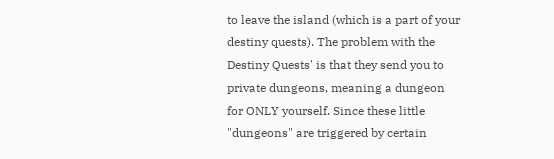to leave the island (which is a part of your destiny quests). The problem with the Destiny Quests' is that they send you to private dungeons, meaning a dungeon for ONLY yourself. Since these little "dungeons" are triggered by certain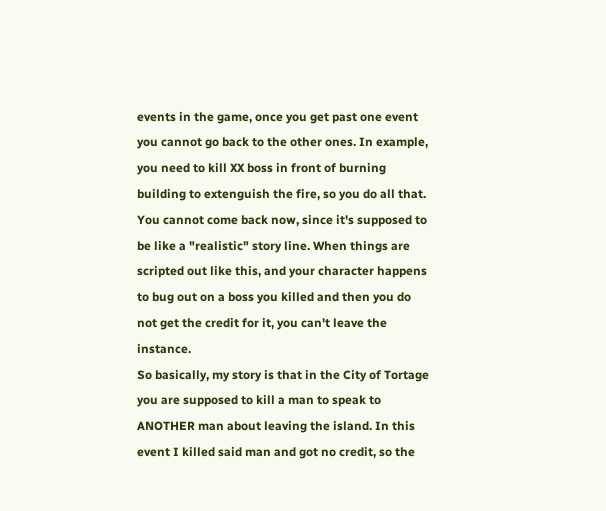events in the game, once you get past one event you cannot go back to the other ones. In example, you need to kill XX boss in front of burning building to extenguish the fire, so you do all that. You cannot come back now, since it's supposed to be like a "realistic" story line. When things are scripted out like this, and your character happens to bug out on a boss you killed and then you do not get the credit for it, you can't leave the instance.
So basically, my story is that in the City of Tortage you are supposed to kill a man to speak to ANOTHER man about leaving the island. In this event I killed said man and got no credit, so the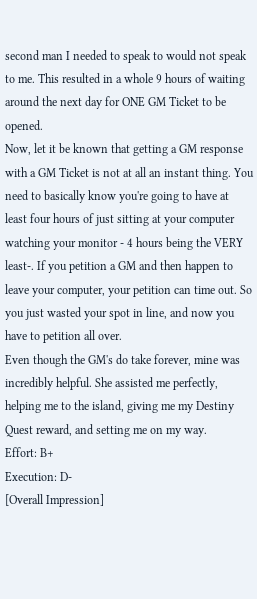second man I needed to speak to would not speak to me. This resulted in a whole 9 hours of waiting around the next day for ONE GM Ticket to be opened.
Now, let it be known that getting a GM response with a GM Ticket is not at all an instant thing. You need to basically know you're going to have at least four hours of just sitting at your computer watching your monitor - 4 hours being the VERY least-. If you petition a GM and then happen to leave your computer, your petition can time out. So you just wasted your spot in line, and now you have to petition all over.
Even though the GM's do take forever, mine was incredibly helpful. She assisted me perfectly, helping me to the island, giving me my Destiny Quest reward, and setting me on my way.
Effort: B+
Execution: D-
[Overall Impression]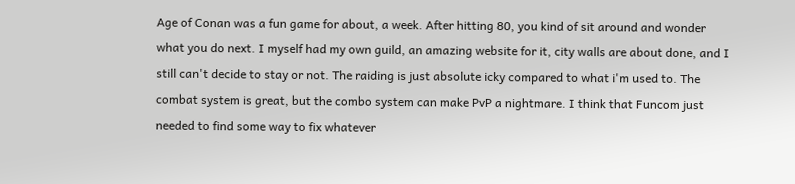Age of Conan was a fun game for about, a week. After hitting 80, you kind of sit around and wonder what you do next. I myself had my own guild, an amazing website for it, city walls are about done, and I still can't decide to stay or not. The raiding is just absolute icky compared to what i'm used to. The combat system is great, but the combo system can make PvP a nightmare. I think that Funcom just needed to find some way to fix whatever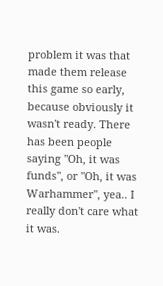problem it was that made them release this game so early, because obviously it wasn't ready. There has been people saying "Oh, it was funds", or "Oh, it was Warhammer", yea.. I really don't care what it was.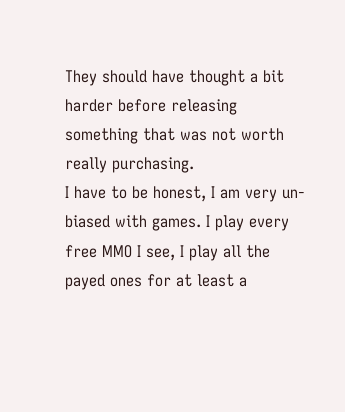They should have thought a bit harder before releasing something that was not worth really purchasing.
I have to be honest, I am very un-biased with games. I play every free MMO I see, I play all the payed ones for at least a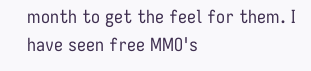month to get the feel for them. I have seen free MMO's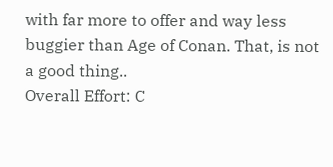with far more to offer and way less buggier than Age of Conan. That, is not a good thing..
Overall Effort: C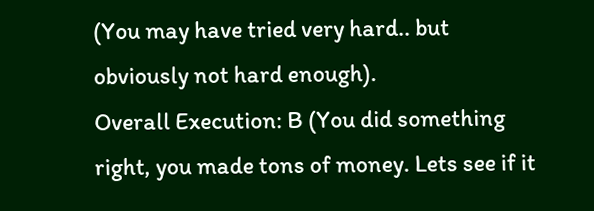(You may have tried very hard.. but obviously not hard enough).
Overall Execution: B (You did something right, you made tons of money. Lets see if it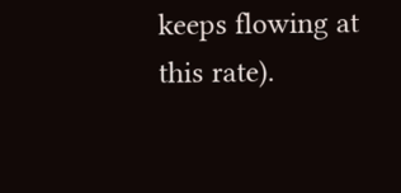keeps flowing at this rate).